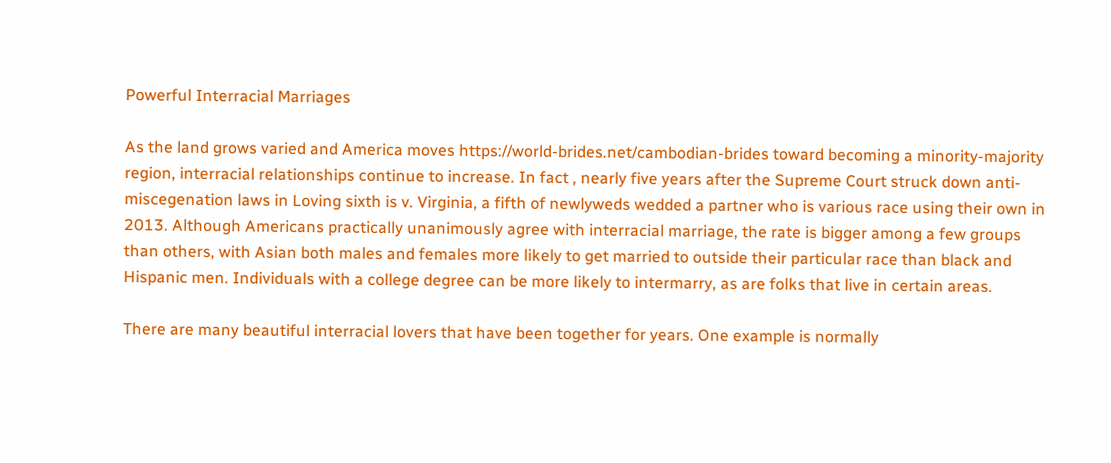Powerful Interracial Marriages

As the land grows varied and America moves https://world-brides.net/cambodian-brides toward becoming a minority-majority region, interracial relationships continue to increase. In fact , nearly five years after the Supreme Court struck down anti-miscegenation laws in Loving sixth is v. Virginia, a fifth of newlyweds wedded a partner who is various race using their own in 2013. Although Americans practically unanimously agree with interracial marriage, the rate is bigger among a few groups than others, with Asian both males and females more likely to get married to outside their particular race than black and Hispanic men. Individuals with a college degree can be more likely to intermarry, as are folks that live in certain areas.

There are many beautiful interracial lovers that have been together for years. One example is normally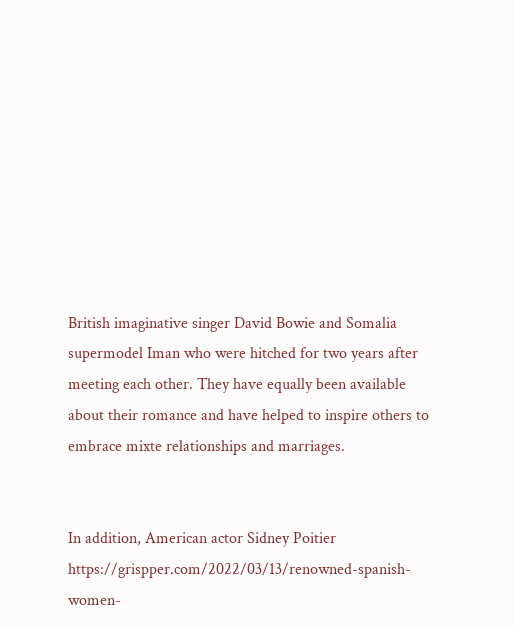British imaginative singer David Bowie and Somalia supermodel Iman who were hitched for two years after meeting each other. They have equally been available about their romance and have helped to inspire others to embrace mixte relationships and marriages.


In addition, American actor Sidney Poitier https://grispper.com/2022/03/13/renowned-spanish-women-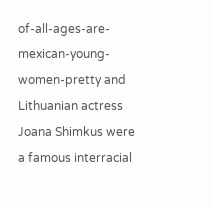of-all-ages-are-mexican-young-women-pretty and Lithuanian actress Joana Shimkus were a famous interracial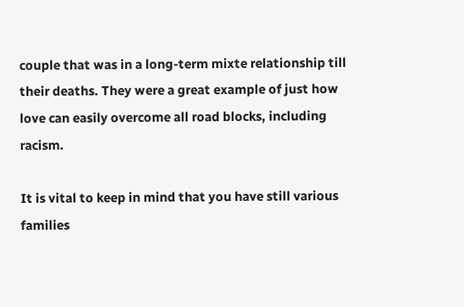couple that was in a long-term mixte relationship till their deaths. They were a great example of just how love can easily overcome all road blocks, including racism.

It is vital to keep in mind that you have still various families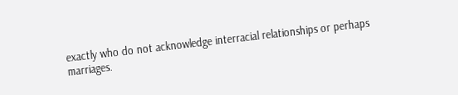exactly who do not acknowledge interracial relationships or perhaps marriages.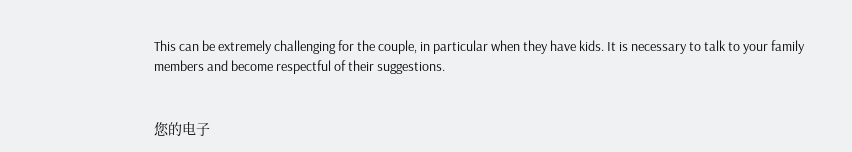This can be extremely challenging for the couple, in particular when they have kids. It is necessary to talk to your family members and become respectful of their suggestions.


您的电子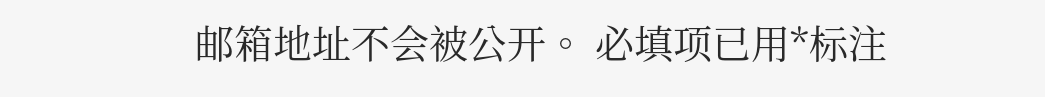邮箱地址不会被公开。 必填项已用*标注